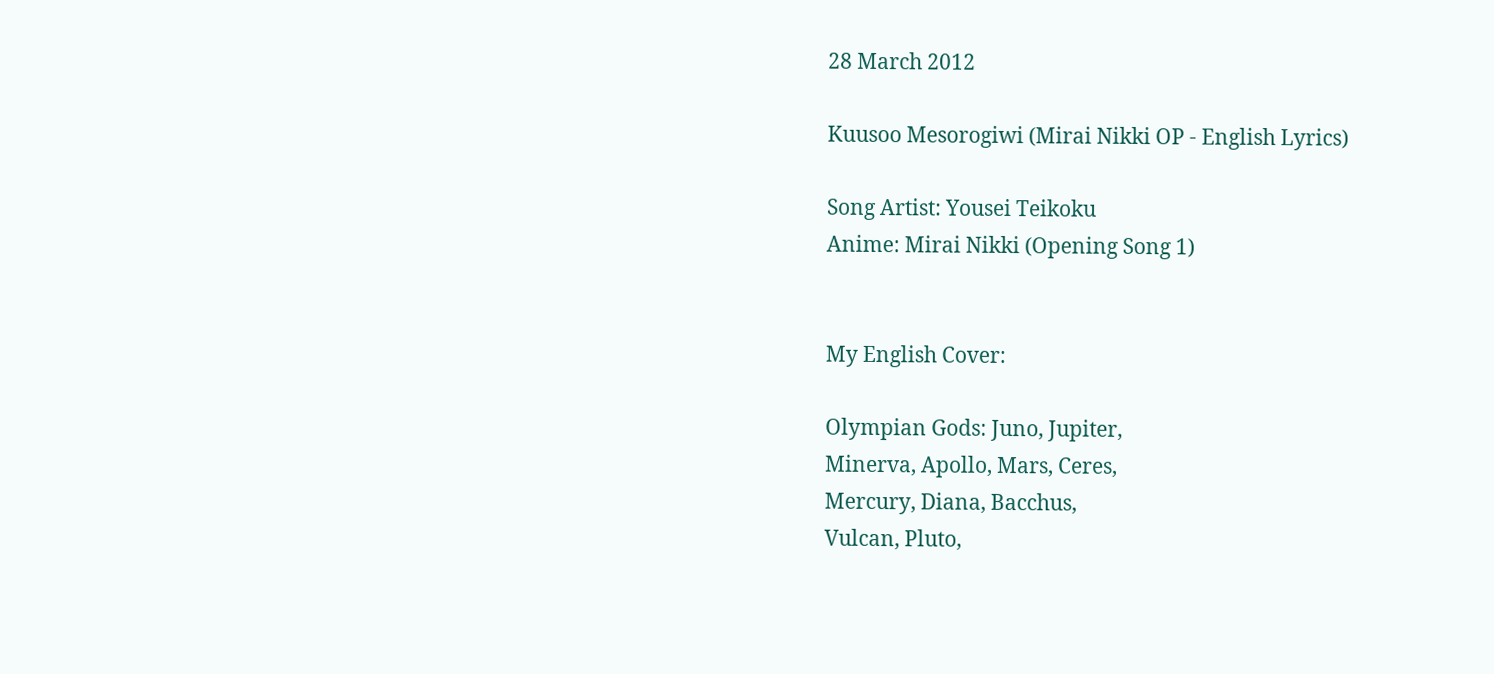28 March 2012

Kuusoo Mesorogiwi (Mirai Nikki OP - English Lyrics)

Song Artist: Yousei Teikoku
Anime: Mirai Nikki (Opening Song 1)


My English Cover:

Olympian Gods: Juno, Jupiter,
Minerva, Apollo, Mars, Ceres,
Mercury, Diana, Bacchus,
Vulcan, Pluto,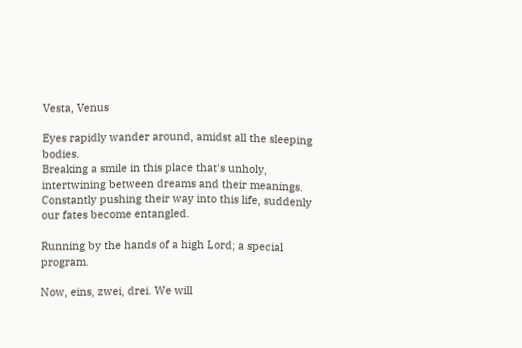Vesta, Venus

Eyes rapidly wander around, amidst all the sleeping bodies.
Breaking a smile in this place that's unholy, intertwining between dreams and their meanings.
Constantly pushing their way into this life, suddenly our fates become entangled.

Running by the hands of a high Lord; a special program.

Now, eins, zwei, drei. We will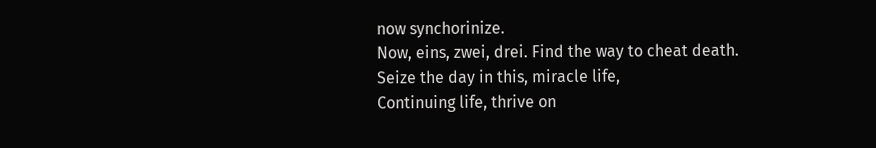now synchorinize.
Now, eins, zwei, drei. Find the way to cheat death.
Seize the day in this, miracle life,
Continuing life, thrive on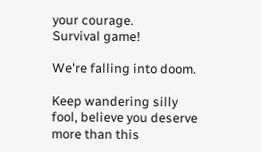your courage.
Survival game!

We're falling into doom.

Keep wandering silly fool, believe you deserve more than this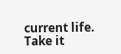current life.
Take it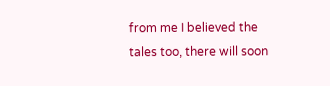from me I believed the tales too, there will soon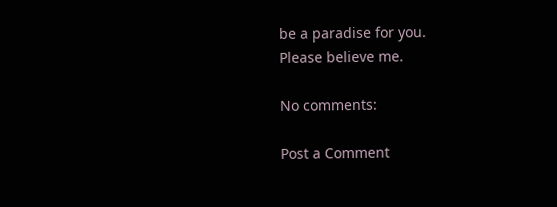be a paradise for you.
Please believe me.

No comments:

Post a Comment